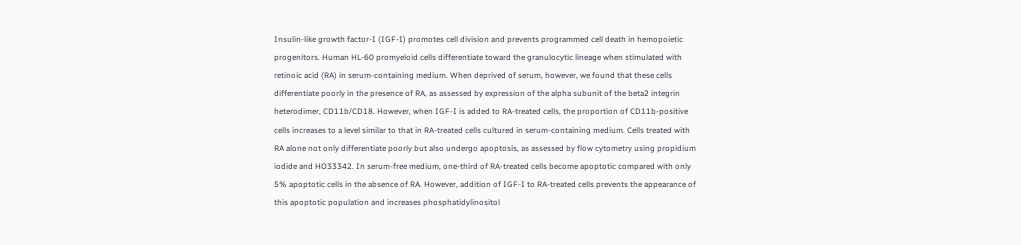Insulin-like growth factor-I (IGF-I) promotes cell division and prevents programmed cell death in hemopoietic progenitors. Human HL-60 promyeloid cells differentiate toward the granulocytic lineage when stimulated with retinoic acid (RA) in serum-containing medium. When deprived of serum, however, we found that these cells differentiate poorly in the presence of RA, as assessed by expression of the alpha subunit of the beta2 integrin heterodimer, CD11b/CD18. However, when IGF-I is added to RA-treated cells, the proportion of CD11b-positive cells increases to a level similar to that in RA-treated cells cultured in serum-containing medium. Cells treated with RA alone not only differentiate poorly but also undergo apoptosis, as assessed by flow cytometry using propidium iodide and HO33342. In serum-free medium, one-third of RA-treated cells become apoptotic compared with only 5% apoptotic cells in the absence of RA. However, addition of IGF-I to RA-treated cells prevents the appearance of this apoptotic population and increases phosphatidylinositol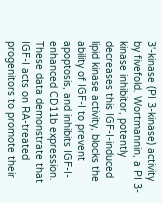3'-kinase (PI 3-kinase) activity by fivefold. Wortmannin, a PI 3-kinase inhibitor, potently decreases this IGF-I-induced lipid kinase activity, blocks the ability of IGF-I to prevent apoptosis, and inhibits IGF-I-enhanced CD11b expression. These data demonstrate that IGF-I acts on RA-treated progenitors to promote their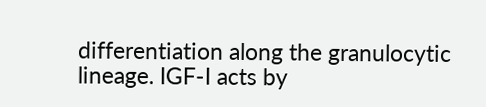differentiation along the granulocytic lineage. IGF-I acts by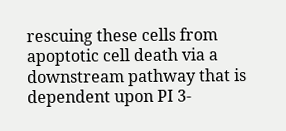rescuing these cells from apoptotic cell death via a downstream pathway that is dependent upon PI 3-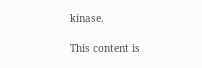kinase.

This content is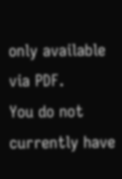only available via PDF.
You do not currently have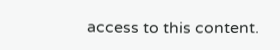access to this content.